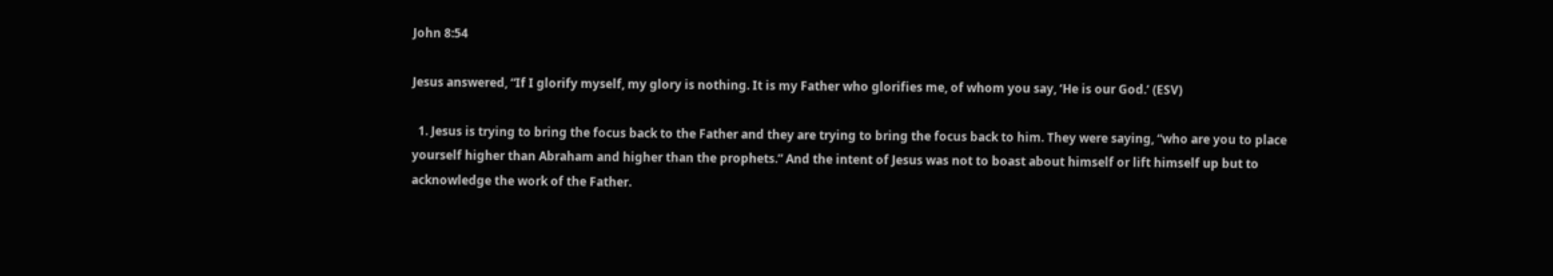John 8:54

Jesus answered, “If I glorify myself, my glory is nothing. It is my Father who glorifies me, of whom you say, ‘He is our God.’ (ESV)

  1. Jesus is trying to bring the focus back to the Father and they are trying to bring the focus back to him. They were saying, “who are you to place yourself higher than Abraham and higher than the prophets.” And the intent of Jesus was not to boast about himself or lift himself up but to acknowledge the work of the Father.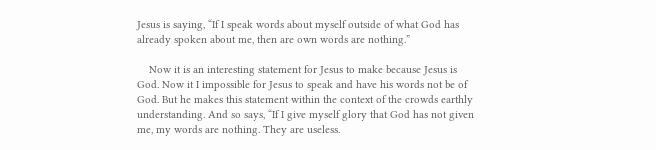Jesus is saying, “If I speak words about myself outside of what God has already spoken about me, then are own words are nothing.”

    Now it is an interesting statement for Jesus to make because Jesus is God. Now it I impossible for Jesus to speak and have his words not be of God. But he makes this statement within the context of the crowds earthly understanding. And so says, “If I give myself glory that God has not given me, my words are nothing. They are useless.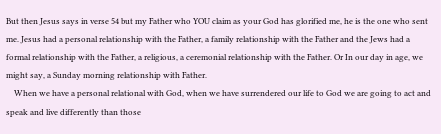But then Jesus says in verse 54 but my Father who YOU claim as your God has glorified me, he is the one who sent me. Jesus had a personal relationship with the Father, a family relationship with the Father and the Jews had a formal relationship with the Father, a religious, a ceremonial relationship with the Father. Or In our day in age, we might say, a Sunday morning relationship with Father.
    When we have a personal relational with God, when we have surrendered our life to God we are going to act and speak and live differently than those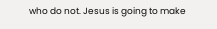who do not. Jesus is going to make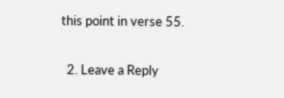this point in verse 55.

  2. Leave a Reply